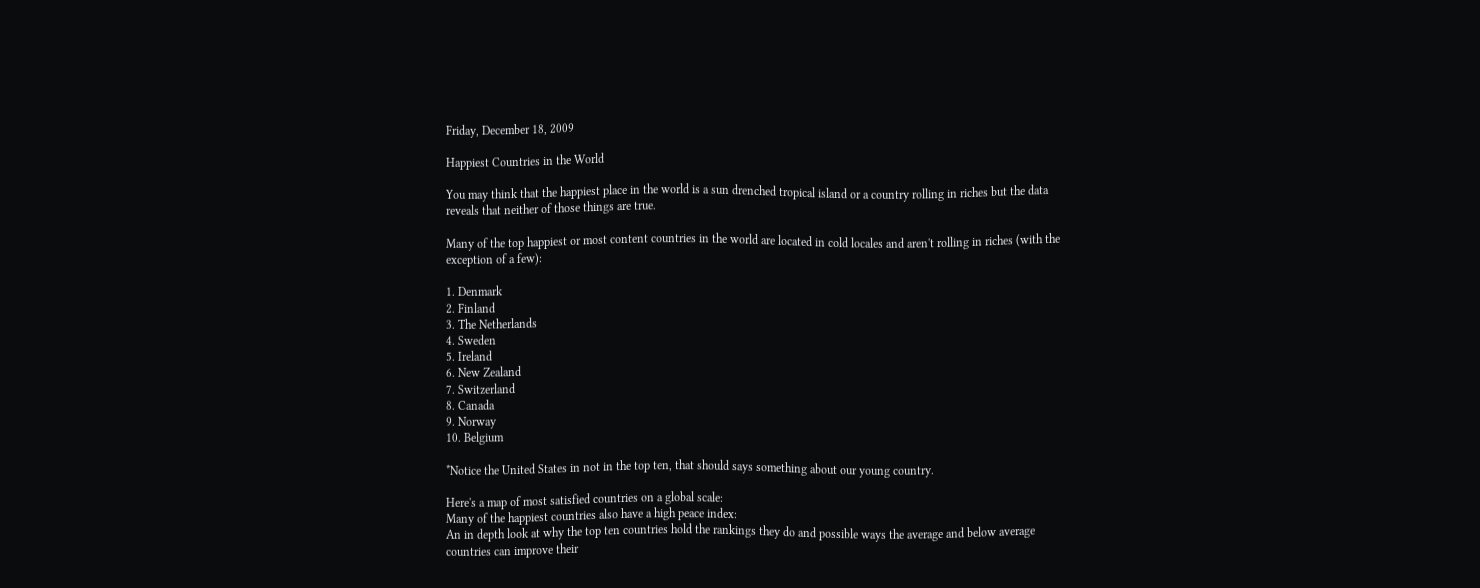Friday, December 18, 2009

Happiest Countries in the World

You may think that the happiest place in the world is a sun drenched tropical island or a country rolling in riches but the data reveals that neither of those things are true.

Many of the top happiest or most content countries in the world are located in cold locales and aren't rolling in riches (with the exception of a few):

1. Denmark
2. Finland
3. The Netherlands
4. Sweden
5. Ireland
6. New Zealand
7. Switzerland
8. Canada
9. Norway
10. Belgium

*Notice the United States in not in the top ten, that should says something about our young country.

Here's a map of most satisfied countries on a global scale:
Many of the happiest countries also have a high peace index:
An in depth look at why the top ten countries hold the rankings they do and possible ways the average and below average countries can improve their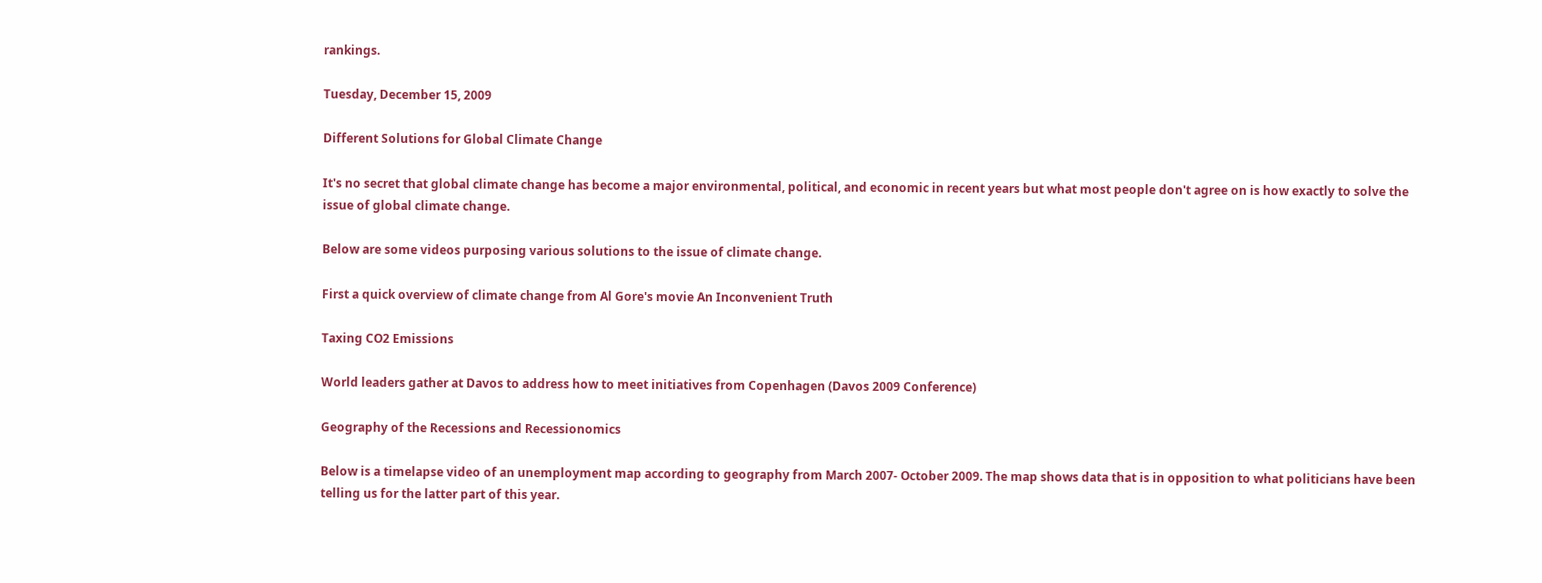rankings.

Tuesday, December 15, 2009

Different Solutions for Global Climate Change

It's no secret that global climate change has become a major environmental, political, and economic in recent years but what most people don't agree on is how exactly to solve the issue of global climate change.

Below are some videos purposing various solutions to the issue of climate change.

First a quick overview of climate change from Al Gore's movie An Inconvenient Truth

Taxing CO2 Emissions

World leaders gather at Davos to address how to meet initiatives from Copenhagen (Davos 2009 Conference)

Geography of the Recessions and Recessionomics

Below is a timelapse video of an unemployment map according to geography from March 2007- October 2009. The map shows data that is in opposition to what politicians have been telling us for the latter part of this year.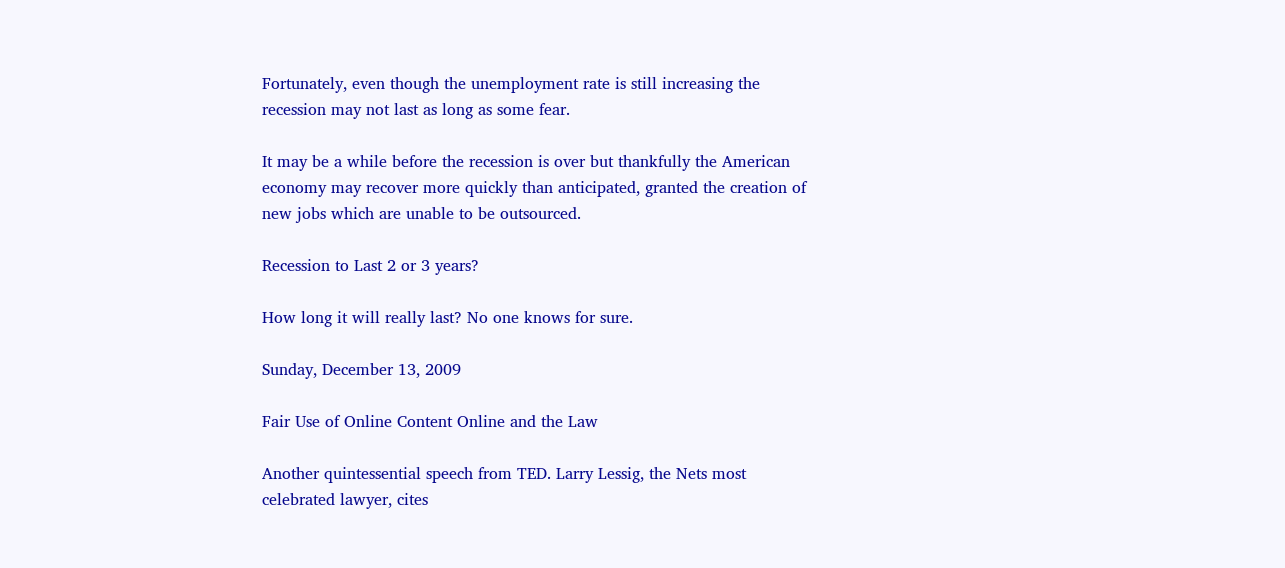Fortunately, even though the unemployment rate is still increasing the recession may not last as long as some fear.

It may be a while before the recession is over but thankfully the American economy may recover more quickly than anticipated, granted the creation of new jobs which are unable to be outsourced.

Recession to Last 2 or 3 years?

How long it will really last? No one knows for sure.

Sunday, December 13, 2009

Fair Use of Online Content Online and the Law

Another quintessential speech from TED. Larry Lessig, the Nets most celebrated lawyer, cites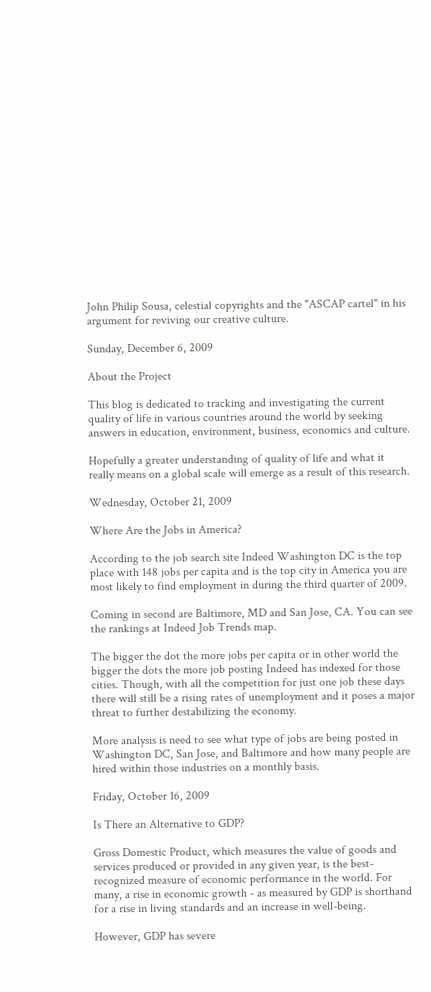John Philip Sousa, celestial copyrights and the "ASCAP cartel" in his argument for reviving our creative culture.

Sunday, December 6, 2009

About the Project

This blog is dedicated to tracking and investigating the current quality of life in various countries around the world by seeking answers in education, environment, business, economics and culture.

Hopefully a greater understanding of quality of life and what it really means on a global scale will emerge as a result of this research.

Wednesday, October 21, 2009

Where Are the Jobs in America?

According to the job search site Indeed Washington DC is the top place with 148 jobs per capita and is the top city in America you are most likely to find employment in during the third quarter of 2009.

Coming in second are Baltimore, MD and San Jose, CA. You can see the rankings at Indeed Job Trends map.

The bigger the dot the more jobs per capita or in other world the bigger the dots the more job posting Indeed has indexed for those cities. Though, with all the competition for just one job these days there will still be a rising rates of unemployment and it poses a major threat to further destabilizing the economy.

More analysis is need to see what type of jobs are being posted in Washington DC, San Jose, and Baltimore and how many people are hired within those industries on a monthly basis.

Friday, October 16, 2009

Is There an Alternative to GDP?

Gross Domestic Product, which measures the value of goods and services produced or provided in any given year, is the best-recognized measure of economic performance in the world. For many, a rise in economic growth - as measured by GDP is shorthand for a rise in living standards and an increase in well-being.

However, GDP has severe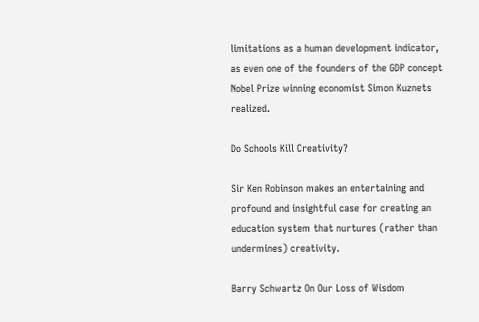limitations as a human development indicator, as even one of the founders of the GDP concept Nobel Prize winning economist Simon Kuznets realized.

Do Schools Kill Creativity?

Sir Ken Robinson makes an entertaining and profound and insightful case for creating an education system that nurtures (rather than undermines) creativity.

Barry Schwartz On Our Loss of Wisdom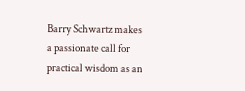Barry Schwartz makes a passionate call for practical wisdom as an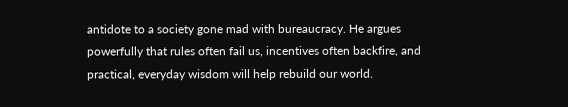antidote to a society gone mad with bureaucracy. He argues powerfully that rules often fail us, incentives often backfire, and practical, everyday wisdom will help rebuild our world.